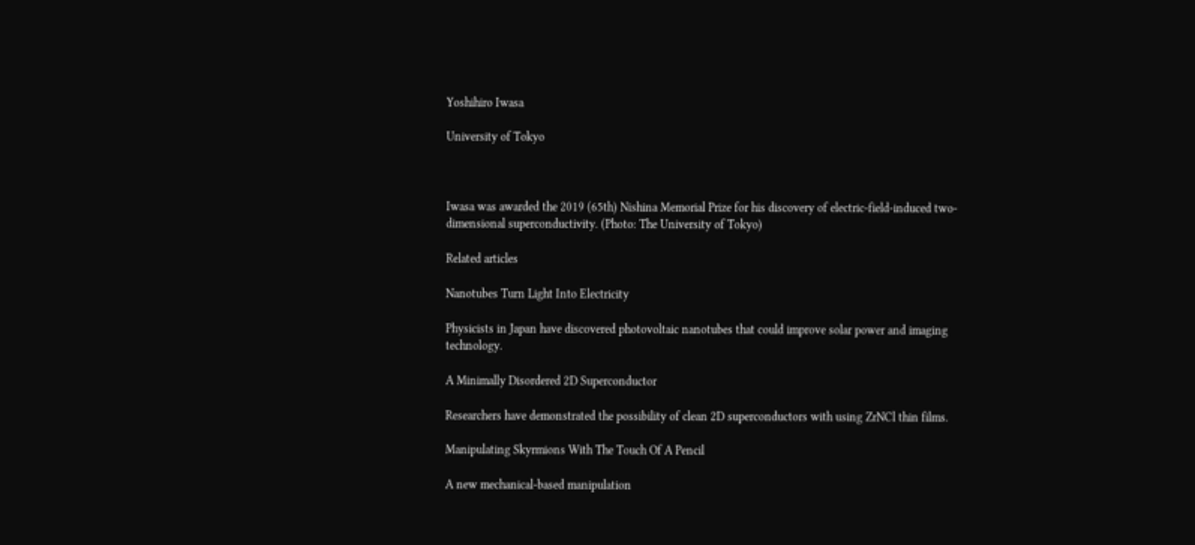Yoshihiro Iwasa

University of Tokyo



Iwasa was awarded the 2019 (65th) Nishina Memorial Prize for his discovery of electric-field-induced two-dimensional superconductivity. (Photo: The University of Tokyo)

Related articles

Nanotubes Turn Light Into Electricity

Physicists in Japan have discovered photovoltaic nanotubes that could improve solar power and imaging technology.

A Minimally Disordered 2D Superconductor

Researchers have demonstrated the possibility of clean 2D superconductors with using ZrNCl thin films.

Manipulating Skyrmions With The Touch Of A Pencil

A new mechanical-based manipulation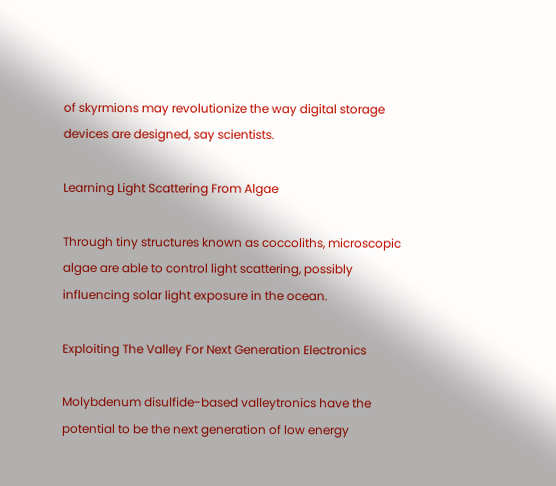of skyrmions may revolutionize the way digital storage devices are designed, say scientists.

Learning Light Scattering From Algae

Through tiny structures known as coccoliths, microscopic algae are able to control light scattering, possibly influencing solar light exposure in the ocean.

Exploiting The Valley For Next Generation Electronics

Molybdenum disulfide-based valleytronics have the potential to be the next generation of low energy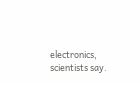electronics, scientists say.